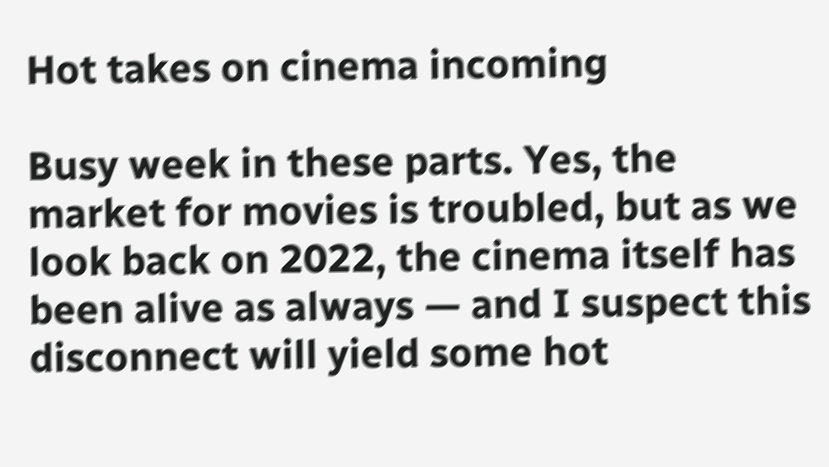Hot takes on cinema incoming

Busy week in these parts. Yes, the market for movies is troubled, but as we look back on 2022, the cinema itself has been alive as always — and I suspect this disconnect will yield some hot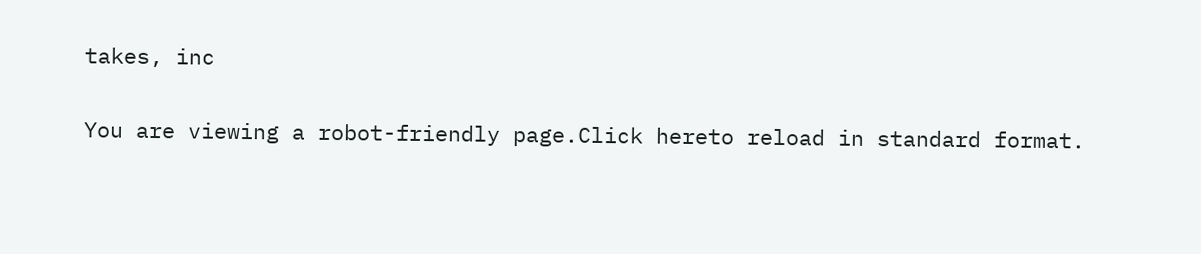takes, inc

You are viewing a robot-friendly page.Click hereto reload in standard format.